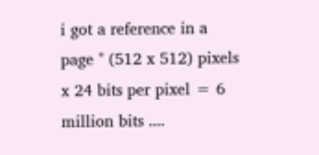i got a reference in a page " (512 x 512) pixels x 24 bits per pixel = 6 million bits ....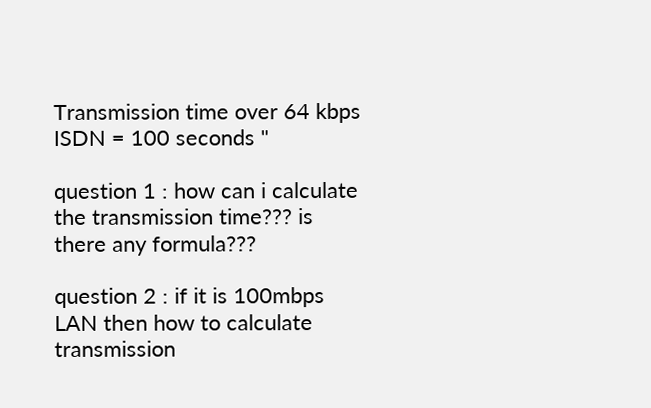Transmission time over 64 kbps ISDN = 100 seconds "

question 1 : how can i calculate the transmission time??? is there any formula???

question 2 : if it is 100mbps LAN then how to calculate transmission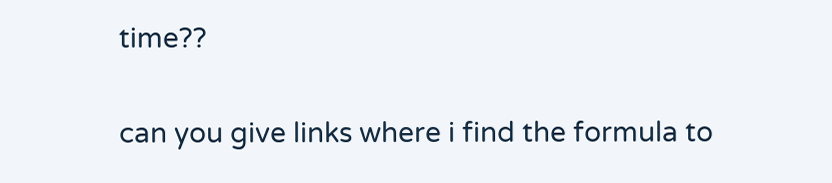time??

can you give links where i find the formula to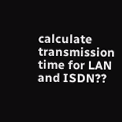calculate transmission time for LAN and ISDN??